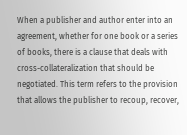When a publisher and author enter into an agreement, whether for one book or a series of books, there is a clause that deals with cross-collateralization that should be negotiated. This term refers to the provision that allows the publisher to recoup, recover,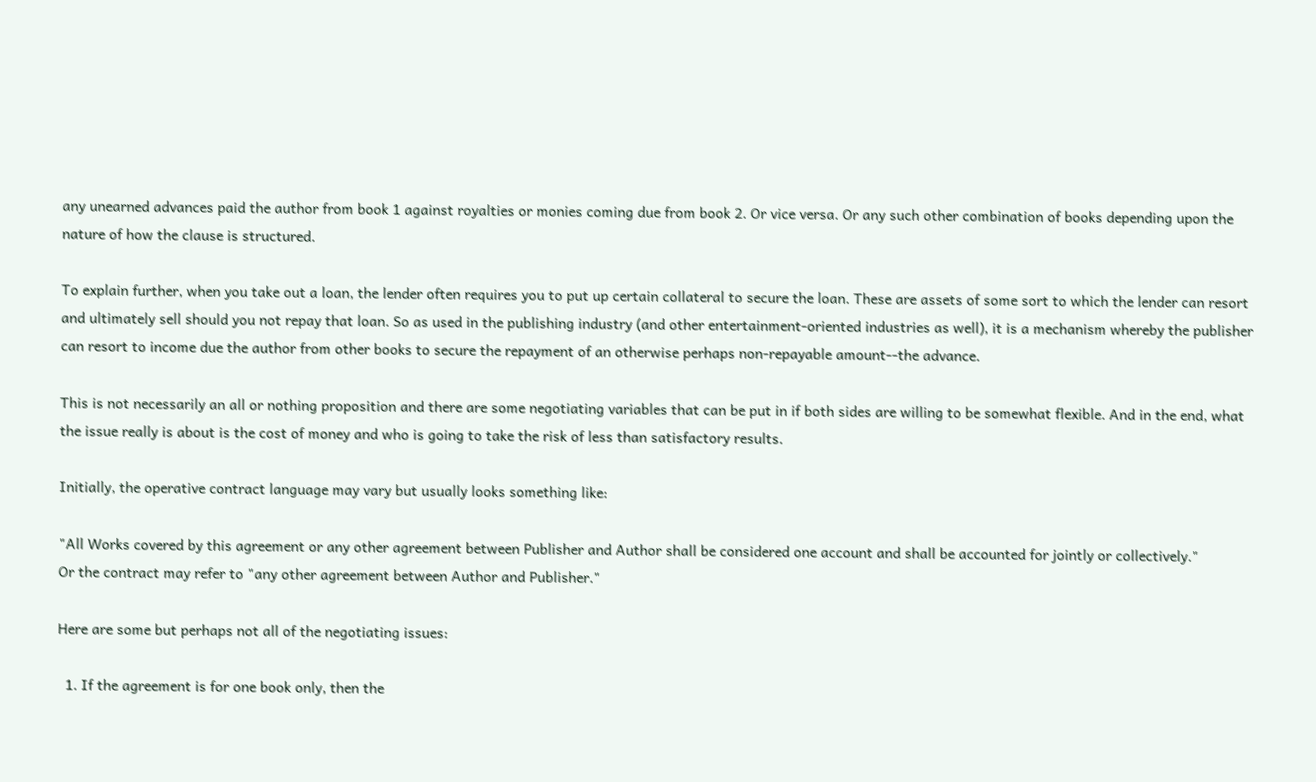any unearned advances paid the author from book 1 against royalties or monies coming due from book 2. Or vice versa. Or any such other combination of books depending upon the nature of how the clause is structured.

To explain further, when you take out a loan, the lender often requires you to put up certain collateral to secure the loan. These are assets of some sort to which the lender can resort and ultimately sell should you not repay that loan. So as used in the publishing industry (and other entertainment-oriented industries as well), it is a mechanism whereby the publisher can resort to income due the author from other books to secure the repayment of an otherwise perhaps non-repayable amount--the advance.

This is not necessarily an all or nothing proposition and there are some negotiating variables that can be put in if both sides are willing to be somewhat flexible. And in the end, what the issue really is about is the cost of money and who is going to take the risk of less than satisfactory results.

Initially, the operative contract language may vary but usually looks something like:

"All Works covered by this agreement or any other agreement between Publisher and Author shall be considered one account and shall be accounted for jointly or collectively."
Or the contract may refer to "any other agreement between Author and Publisher."

Here are some but perhaps not all of the negotiating issues:

  1. If the agreement is for one book only, then the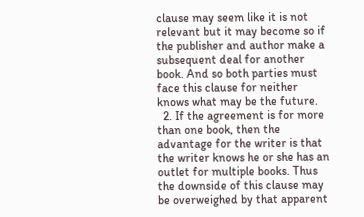clause may seem like it is not relevant but it may become so if the publisher and author make a subsequent deal for another book. And so both parties must face this clause for neither knows what may be the future.
  2. If the agreement is for more than one book, then the advantage for the writer is that the writer knows he or she has an outlet for multiple books. Thus the downside of this clause may be overweighed by that apparent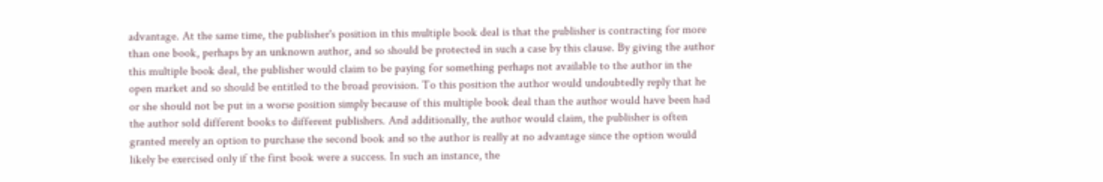advantage. At the same time, the publisher's position in this multiple book deal is that the publisher is contracting for more than one book, perhaps by an unknown author, and so should be protected in such a case by this clause. By giving the author this multiple book deal, the publisher would claim to be paying for something perhaps not available to the author in the open market and so should be entitled to the broad provision. To this position the author would undoubtedly reply that he or she should not be put in a worse position simply because of this multiple book deal than the author would have been had the author sold different books to different publishers. And additionally, the author would claim, the publisher is often granted merely an option to purchase the second book and so the author is really at no advantage since the option would likely be exercised only if the first book were a success. In such an instance, the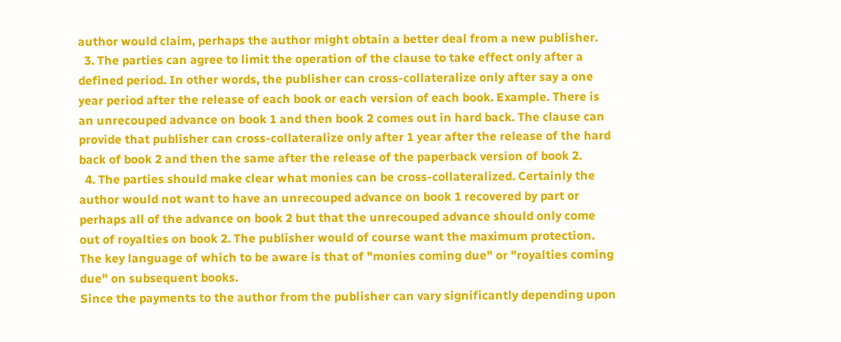author would claim, perhaps the author might obtain a better deal from a new publisher.
  3. The parties can agree to limit the operation of the clause to take effect only after a defined period. In other words, the publisher can cross-collateralize only after say a one year period after the release of each book or each version of each book. Example. There is an unrecouped advance on book 1 and then book 2 comes out in hard back. The clause can provide that publisher can cross-collateralize only after 1 year after the release of the hard back of book 2 and then the same after the release of the paperback version of book 2.
  4. The parties should make clear what monies can be cross-collateralized. Certainly the author would not want to have an unrecouped advance on book 1 recovered by part or perhaps all of the advance on book 2 but that the unrecouped advance should only come out of royalties on book 2. The publisher would of course want the maximum protection. The key language of which to be aware is that of "monies coming due" or "royalties coming due" on subsequent books.
Since the payments to the author from the publisher can vary significantly depending upon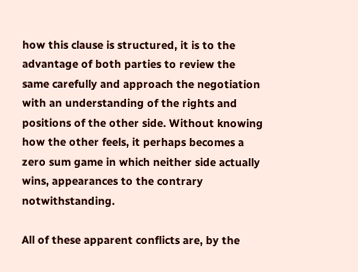how this clause is structured, it is to the advantage of both parties to review the same carefully and approach the negotiation with an understanding of the rights and positions of the other side. Without knowing how the other feels, it perhaps becomes a zero sum game in which neither side actually wins, appearances to the contrary notwithstanding.

All of these apparent conflicts are, by the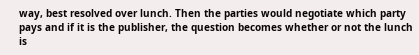way, best resolved over lunch. Then the parties would negotiate which party pays and if it is the publisher, the question becomes whether or not the lunch is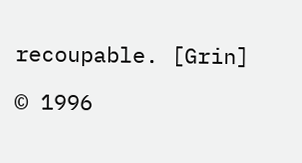recoupable. [Grin]

© 1996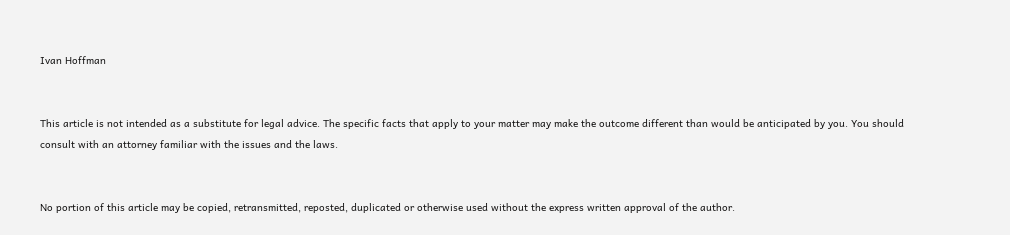Ivan Hoffman


This article is not intended as a substitute for legal advice. The specific facts that apply to your matter may make the outcome different than would be anticipated by you. You should consult with an attorney familiar with the issues and the laws.


No portion of this article may be copied, retransmitted, reposted, duplicated or otherwise used without the express written approval of the author.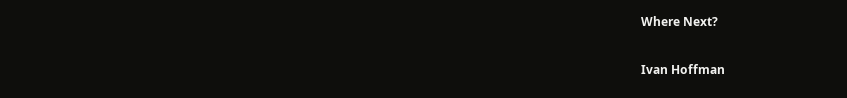Where Next?

Ivan Hoffman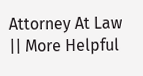Attorney At Law || More Helpful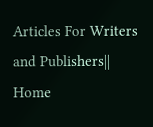Articles For Writers and Publishers|| Home